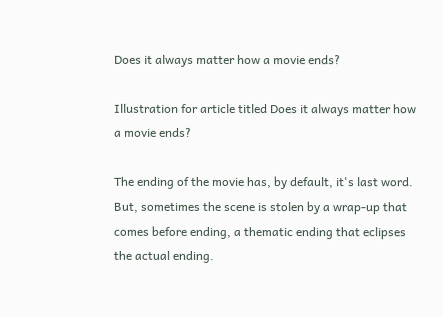Does it always matter how a movie ends?

Illustration for article titled Does it always matter how a movie ends?

The ending of the movie has, by default, it's last word. But, sometimes the scene is stolen by a wrap-up that comes before ending, a thematic ending that eclipses the actual ending.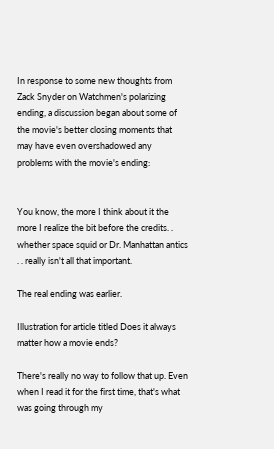In response to some new thoughts from Zack Snyder on Watchmen's polarizing ending, a discussion began about some of the movie's better closing moments that may have even overshadowed any problems with the movie's ending:


You know, the more I think about it the more I realize the bit before the credits. . whether space squid or Dr. Manhattan antics . . really isn't all that important.

The real ending was earlier.

Illustration for article titled Does it always matter how a movie ends?

There's really no way to follow that up. Even when I read it for the first time, that's what was going through my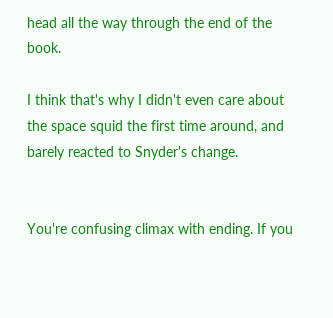head all the way through the end of the book.

I think that's why I didn't even care about the space squid the first time around, and barely reacted to Snyder's change.


You're confusing climax with ending. If you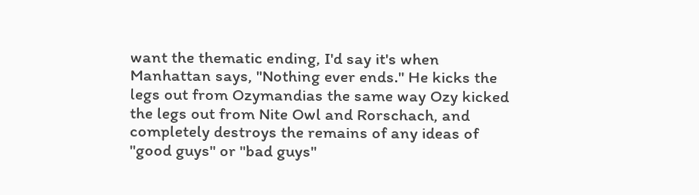want the thematic ending, I'd say it's when Manhattan says, "Nothing ever ends." He kicks the legs out from Ozymandias the same way Ozy kicked the legs out from Nite Owl and Rorschach, and completely destroys the remains of any ideas of "good guys" or "bad guys"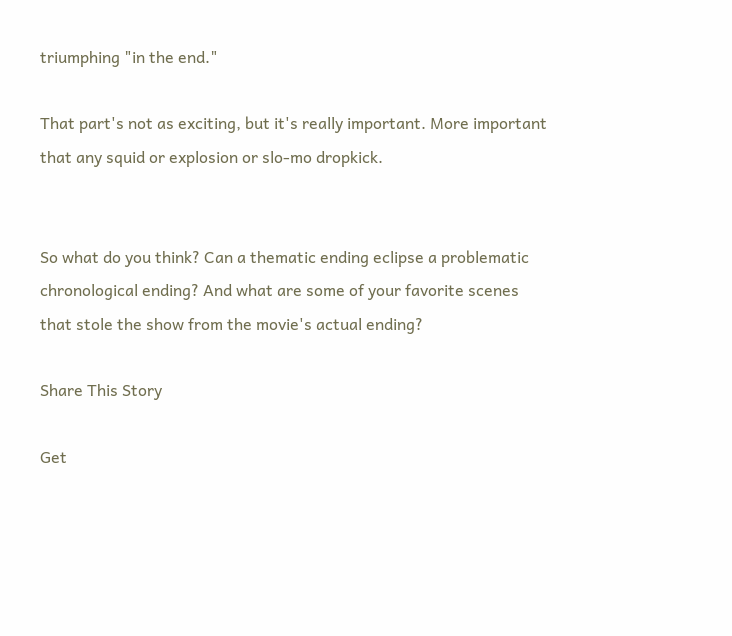triumphing "in the end."

That part's not as exciting, but it's really important. More important that any squid or explosion or slo-mo dropkick.


So what do you think? Can a thematic ending eclipse a problematic chronological ending? And what are some of your favorite scenes that stole the show from the movie's actual ending?

Share This Story

Get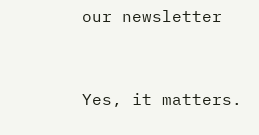our newsletter



Yes, it matters.